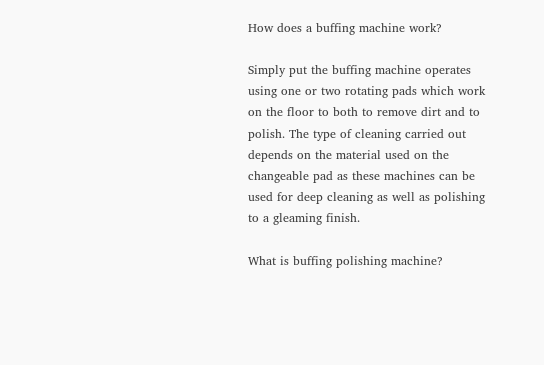How does a buffing machine work?

Simply put the buffing machine operates using one or two rotating pads which work on the floor to both to remove dirt and to polish. The type of cleaning carried out depends on the material used on the changeable pad as these machines can be used for deep cleaning as well as polishing to a gleaming finish.

What is buffing polishing machine?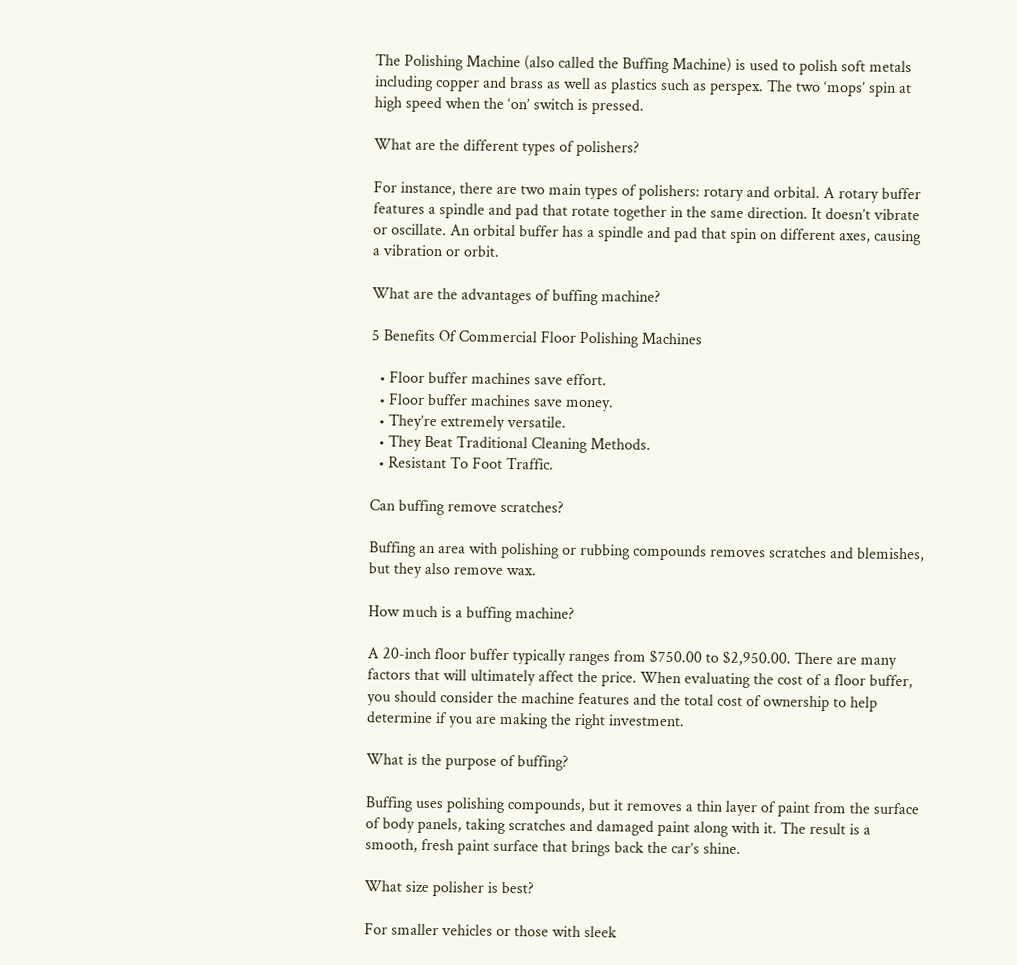The Polishing Machine (also called the Buffing Machine) is used to polish soft metals including copper and brass as well as plastics such as perspex. The two ‘mops’ spin at high speed when the ‘on’ switch is pressed.

What are the different types of polishers?

For instance, there are two main types of polishers: rotary and orbital. A rotary buffer features a spindle and pad that rotate together in the same direction. It doesn’t vibrate or oscillate. An orbital buffer has a spindle and pad that spin on different axes, causing a vibration or orbit.

What are the advantages of buffing machine?

5 Benefits Of Commercial Floor Polishing Machines

  • Floor buffer machines save effort.
  • Floor buffer machines save money.
  • They’re extremely versatile.
  • They Beat Traditional Cleaning Methods.
  • Resistant To Foot Traffic.

Can buffing remove scratches?

Buffing an area with polishing or rubbing compounds removes scratches and blemishes, but they also remove wax.

How much is a buffing machine?

A 20-inch floor buffer typically ranges from $750.00 to $2,950.00. There are many factors that will ultimately affect the price. When evaluating the cost of a floor buffer, you should consider the machine features and the total cost of ownership to help determine if you are making the right investment.

What is the purpose of buffing?

Buffing uses polishing compounds, but it removes a thin layer of paint from the surface of body panels, taking scratches and damaged paint along with it. The result is a smooth, fresh paint surface that brings back the car’s shine.

What size polisher is best?

For smaller vehicles or those with sleek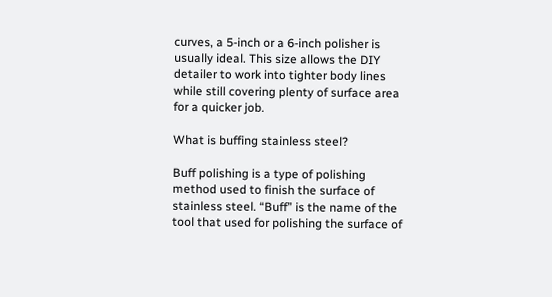curves, a 5-inch or a 6-inch polisher is usually ideal. This size allows the DIY detailer to work into tighter body lines while still covering plenty of surface area for a quicker job.

What is buffing stainless steel?

Buff polishing is a type of polishing method used to finish the surface of stainless steel. “Buff” is the name of the tool that used for polishing the surface of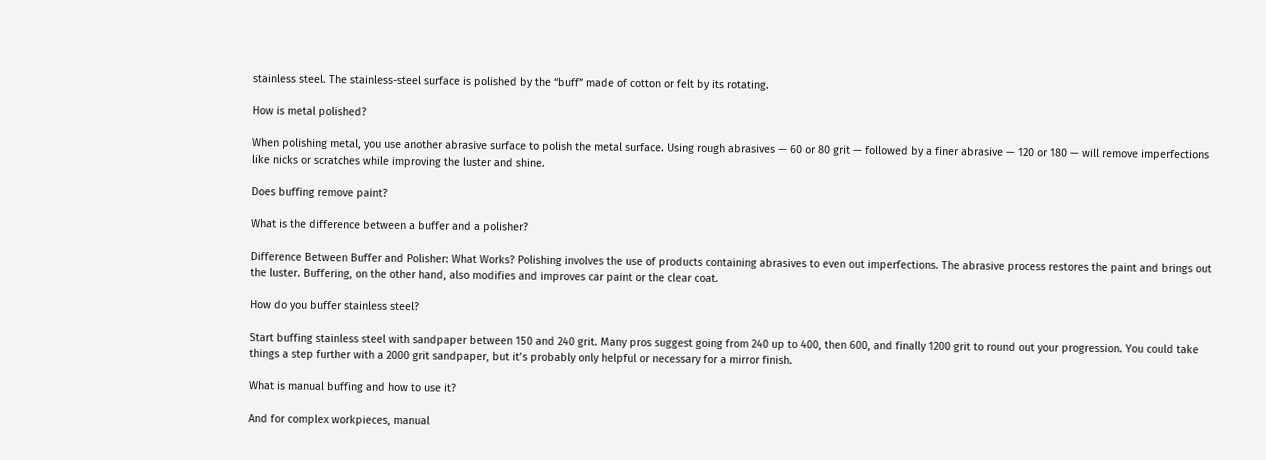stainless steel. The stainless-steel surface is polished by the “buff” made of cotton or felt by its rotating.

How is metal polished?

When polishing metal, you use another abrasive surface to polish the metal surface. Using rough abrasives — 60 or 80 grit — followed by a finer abrasive — 120 or 180 — will remove imperfections like nicks or scratches while improving the luster and shine.

Does buffing remove paint?

What is the difference between a buffer and a polisher?

Difference Between Buffer and Polisher: What Works? Polishing involves the use of products containing abrasives to even out imperfections. The abrasive process restores the paint and brings out the luster. Buffering, on the other hand, also modifies and improves car paint or the clear coat.

How do you buffer stainless steel?

Start buffing stainless steel with sandpaper between 150 and 240 grit. Many pros suggest going from 240 up to 400, then 600, and finally 1200 grit to round out your progression. You could take things a step further with a 2000 grit sandpaper, but it’s probably only helpful or necessary for a mirror finish.

What is manual buffing and how to use it?

And for complex workpieces, manual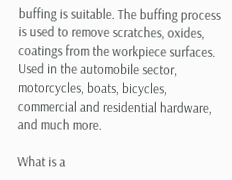buffing is suitable. The buffing process is used to remove scratches, oxides, coatings from the workpiece surfaces. Used in the automobile sector, motorcycles, boats, bicycles, commercial and residential hardware, and much more.

What is a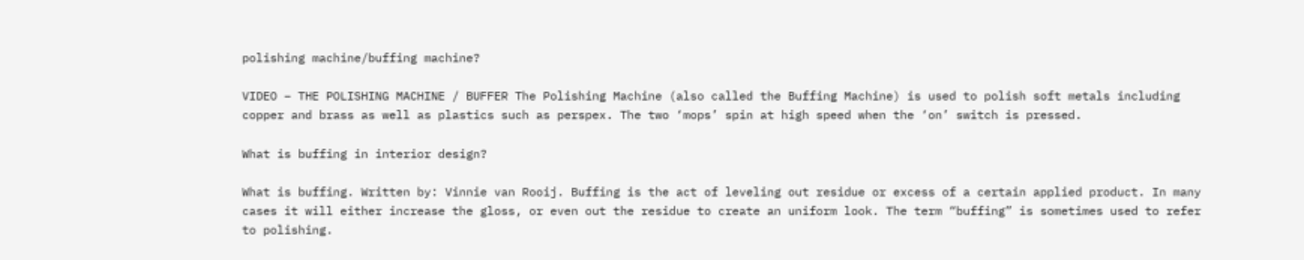polishing machine/buffing machine?

VIDEO – THE POLISHING MACHINE / BUFFER The Polishing Machine (also called the Buffing Machine) is used to polish soft metals including copper and brass as well as plastics such as perspex. The two ‘mops’ spin at high speed when the ‘on’ switch is pressed.

What is buffing in interior design?

What is buffing. Written by: Vinnie van Rooij. Buffing is the act of leveling out residue or excess of a certain applied product. In many cases it will either increase the gloss, or even out the residue to create an uniform look. The term “buffing” is sometimes used to refer to polishing.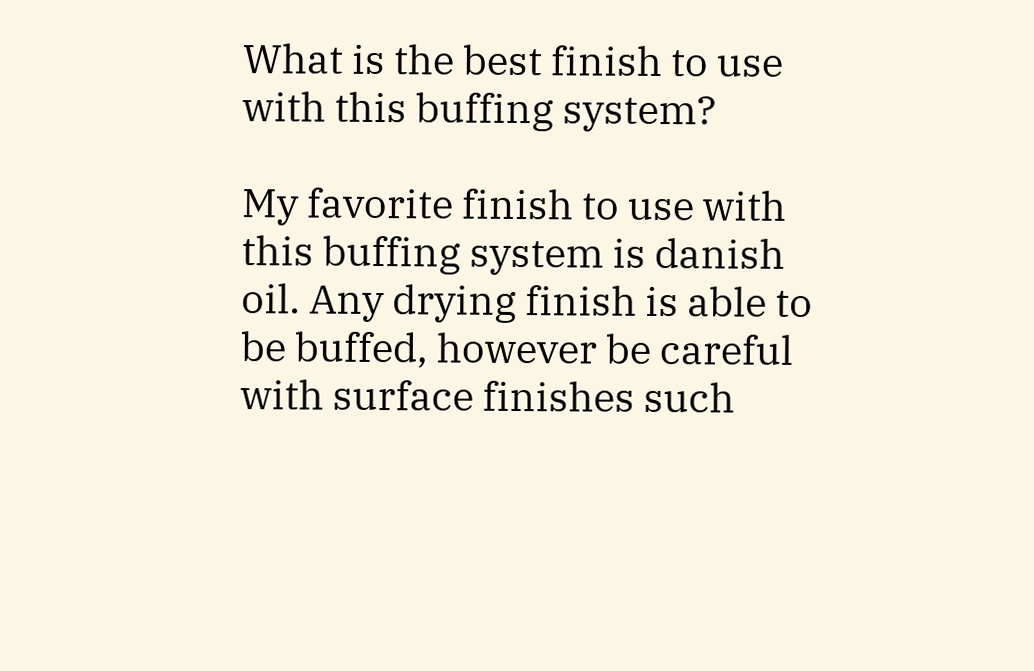What is the best finish to use with this buffing system?

My favorite finish to use with this buffing system is danish oil. Any drying finish is able to be buffed, however be careful with surface finishes such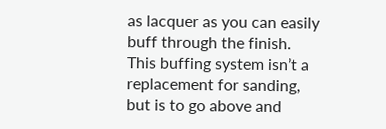as lacquer as you can easily buff through the finish. This buffing system isn’t a replacement for sanding, but is to go above and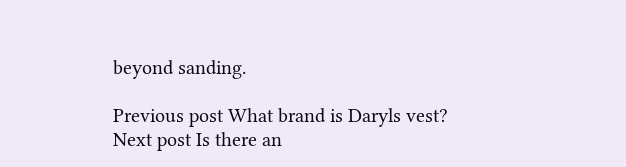beyond sanding.

Previous post What brand is Daryls vest?
Next post Is there an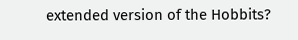extended version of the Hobbits?